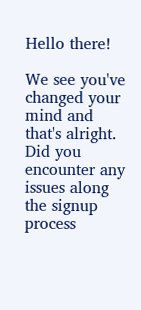Hello there!

We see you've changed your mind and that's alright. Did you encounter any issues along the signup process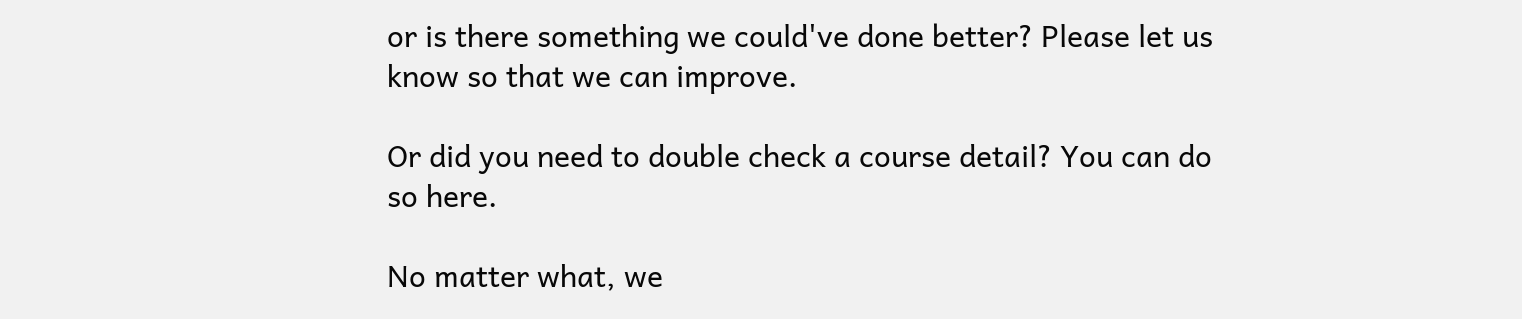or is there something we could've done better? Please let us know so that we can improve.

Or did you need to double check a course detail? You can do so here.

No matter what, we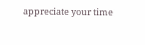appreciate your time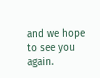and we hope to see you again.